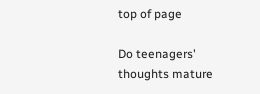top of page

Do teenagers' thoughts mature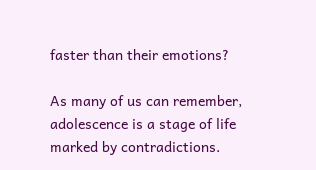faster than their emotions?

As many of us can remember, adolescence is a stage of life marked by contradictions.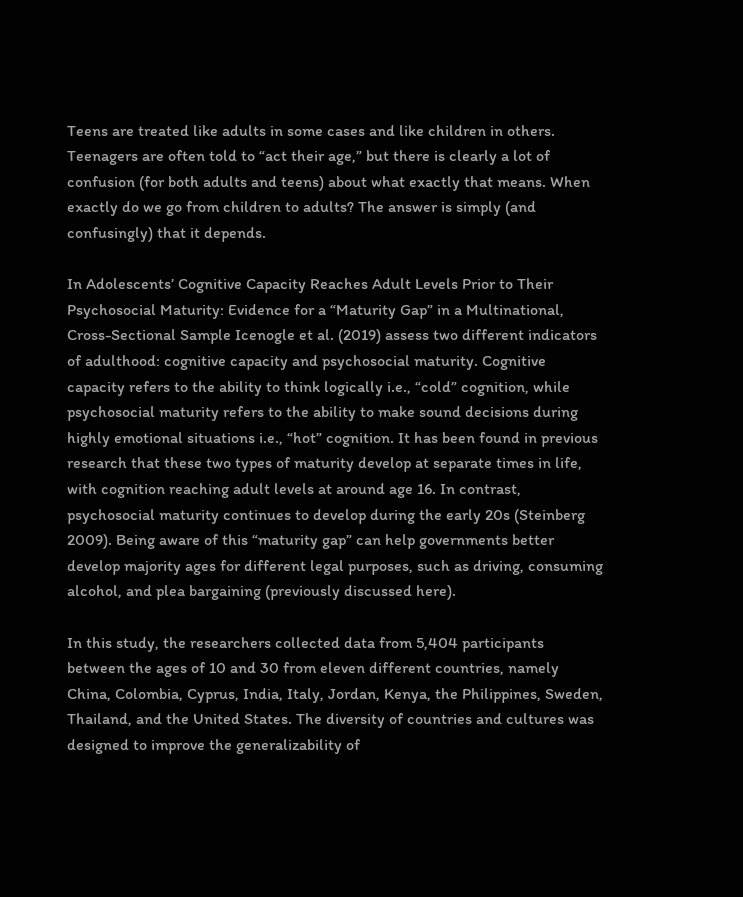Teens are treated like adults in some cases and like children in others. Teenagers are often told to “act their age,” but there is clearly a lot of confusion (for both adults and teens) about what exactly that means. When exactly do we go from children to adults? The answer is simply (and confusingly) that it depends.

In Adolescents’ Cognitive Capacity Reaches Adult Levels Prior to Their Psychosocial Maturity: Evidence for a “Maturity Gap” in a Multinational, Cross-Sectional Sample Icenogle et al. (2019) assess two different indicators of adulthood: cognitive capacity and psychosocial maturity. Cognitive capacity refers to the ability to think logically i.e., “cold” cognition, while psychosocial maturity refers to the ability to make sound decisions during highly emotional situations i.e., “hot” cognition. It has been found in previous research that these two types of maturity develop at separate times in life, with cognition reaching adult levels at around age 16. In contrast, psychosocial maturity continues to develop during the early 20s (Steinberg 2009). Being aware of this “maturity gap” can help governments better develop majority ages for different legal purposes, such as driving, consuming alcohol, and plea bargaining (previously discussed here).

In this study, the researchers collected data from 5,404 participants between the ages of 10 and 30 from eleven different countries, namely China, Colombia, Cyprus, India, Italy, Jordan, Kenya, the Philippines, Sweden, Thailand, and the United States. The diversity of countries and cultures was designed to improve the generalizability of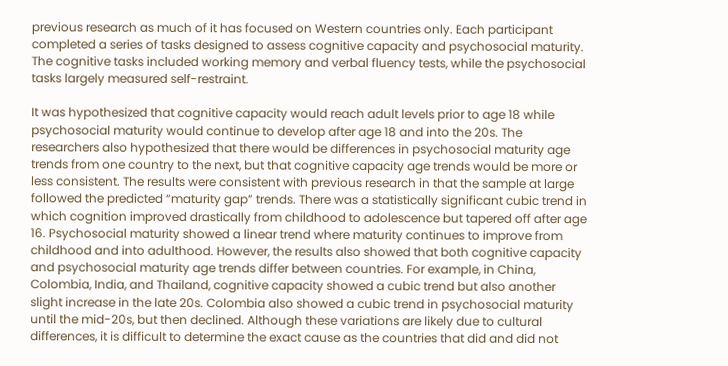previous research as much of it has focused on Western countries only. Each participant completed a series of tasks designed to assess cognitive capacity and psychosocial maturity. The cognitive tasks included working memory and verbal fluency tests, while the psychosocial tasks largely measured self-restraint.

It was hypothesized that cognitive capacity would reach adult levels prior to age 18 while psychosocial maturity would continue to develop after age 18 and into the 20s. The researchers also hypothesized that there would be differences in psychosocial maturity age trends from one country to the next, but that cognitive capacity age trends would be more or less consistent. The results were consistent with previous research in that the sample at large followed the predicted “maturity gap” trends. There was a statistically significant cubic trend in which cognition improved drastically from childhood to adolescence but tapered off after age 16. Psychosocial maturity showed a linear trend where maturity continues to improve from childhood and into adulthood. However, the results also showed that both cognitive capacity and psychosocial maturity age trends differ between countries. For example, in China, Colombia, India, and Thailand, cognitive capacity showed a cubic trend but also another slight increase in the late 20s. Colombia also showed a cubic trend in psychosocial maturity until the mid-20s, but then declined. Although these variations are likely due to cultural differences, it is difficult to determine the exact cause as the countries that did and did not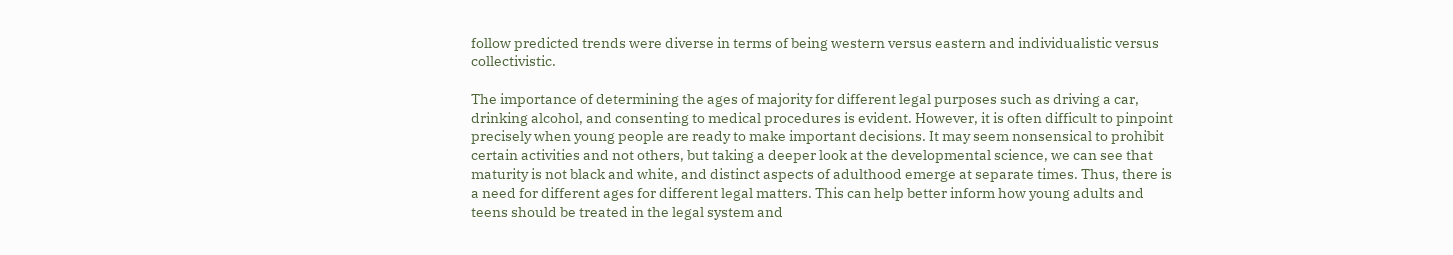follow predicted trends were diverse in terms of being western versus eastern and individualistic versus collectivistic.

The importance of determining the ages of majority for different legal purposes such as driving a car, drinking alcohol, and consenting to medical procedures is evident. However, it is often difficult to pinpoint precisely when young people are ready to make important decisions. It may seem nonsensical to prohibit certain activities and not others, but taking a deeper look at the developmental science, we can see that maturity is not black and white, and distinct aspects of adulthood emerge at separate times. Thus, there is a need for different ages for different legal matters. This can help better inform how young adults and teens should be treated in the legal system and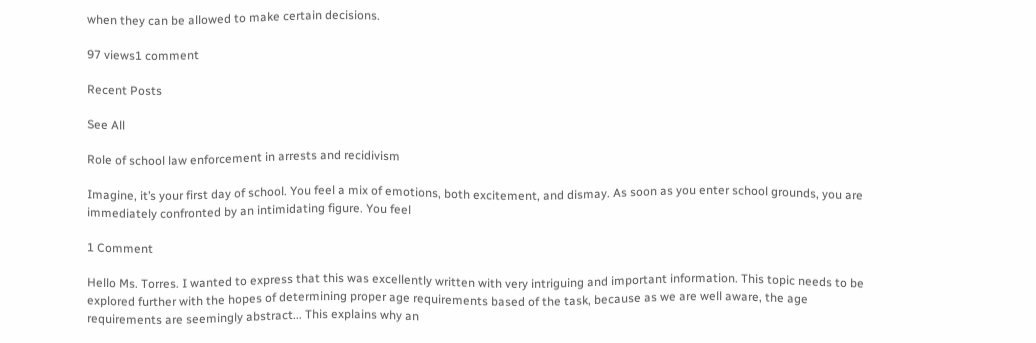when they can be allowed to make certain decisions.

97 views1 comment

Recent Posts

See All

Role of school law enforcement in arrests and recidivism

Imagine, it’s your first day of school. You feel a mix of emotions, both excitement, and dismay. As soon as you enter school grounds, you are immediately confronted by an intimidating figure. You feel

1 Comment

Hello Ms. Torres. I wanted to express that this was excellently written with very intriguing and important information. This topic needs to be explored further with the hopes of determining proper age requirements based of the task, because as we are well aware, the age requirements are seemingly abstract... This explains why an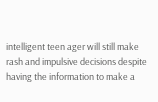intelligent teen ager will still make rash and impulsive decisions despite having the information to make a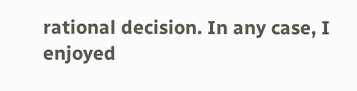rational decision. In any case, I enjoyed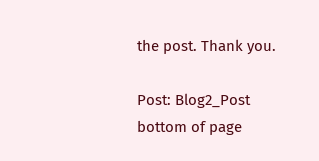the post. Thank you.

Post: Blog2_Post
bottom of page